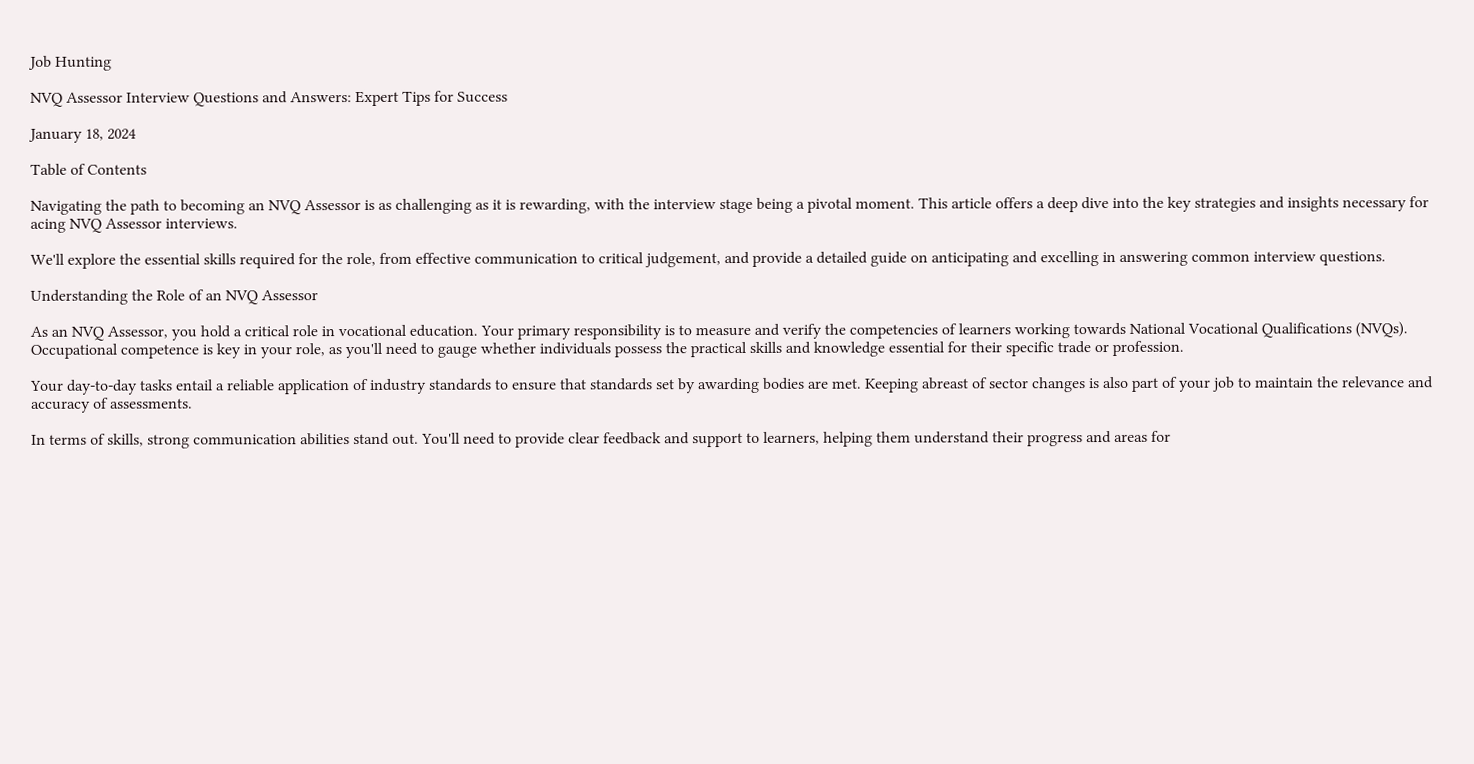Job Hunting

NVQ Assessor Interview Questions and Answers: Expert Tips for Success

January 18, 2024

Table of Contents

Navigating the path to becoming an NVQ Assessor is as challenging as it is rewarding, with the interview stage being a pivotal moment. This article offers a deep dive into the key strategies and insights necessary for acing NVQ Assessor interviews.

We'll explore the essential skills required for the role, from effective communication to critical judgement, and provide a detailed guide on anticipating and excelling in answering common interview questions.

Understanding the Role of an NVQ Assessor

As an NVQ Assessor, you hold a critical role in vocational education. Your primary responsibility is to measure and verify the competencies of learners working towards National Vocational Qualifications (NVQs). Occupational competence is key in your role, as you'll need to gauge whether individuals possess the practical skills and knowledge essential for their specific trade or profession.

Your day-to-day tasks entail a reliable application of industry standards to ensure that standards set by awarding bodies are met. Keeping abreast of sector changes is also part of your job to maintain the relevance and accuracy of assessments.

In terms of skills, strong communication abilities stand out. You'll need to provide clear feedback and support to learners, helping them understand their progress and areas for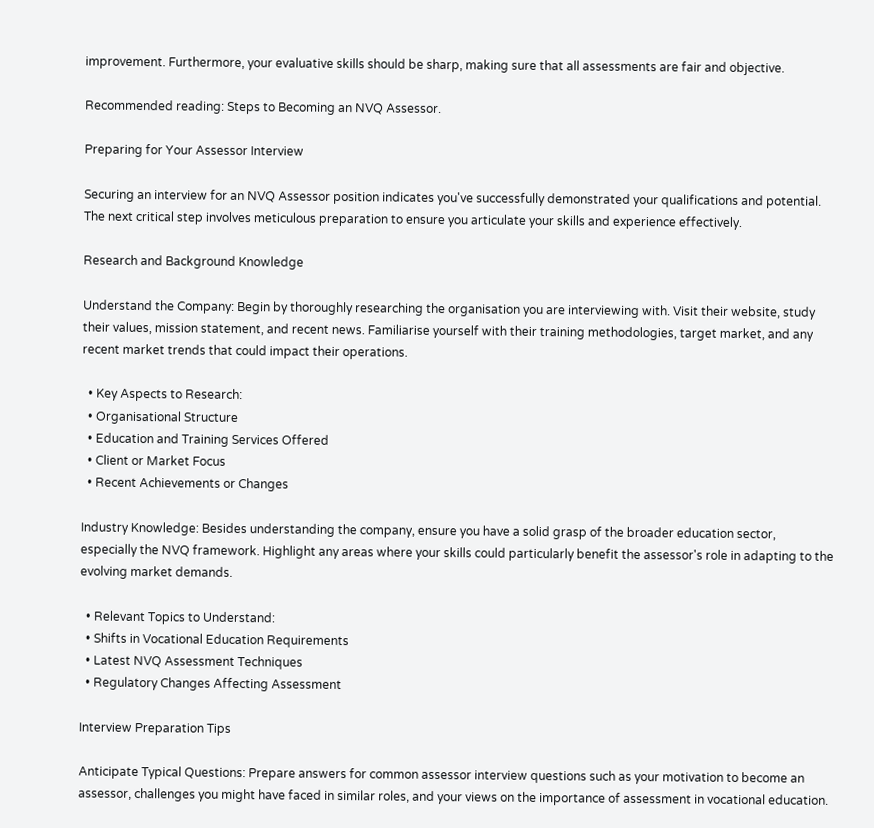improvement. Furthermore, your evaluative skills should be sharp, making sure that all assessments are fair and objective.

Recommended reading: Steps to Becoming an NVQ Assessor.

Preparing for Your Assessor Interview

Securing an interview for an NVQ Assessor position indicates you've successfully demonstrated your qualifications and potential. The next critical step involves meticulous preparation to ensure you articulate your skills and experience effectively.

Research and Background Knowledge

Understand the Company: Begin by thoroughly researching the organisation you are interviewing with. Visit their website, study their values, mission statement, and recent news. Familiarise yourself with their training methodologies, target market, and any recent market trends that could impact their operations.

  • Key Aspects to Research:
  • Organisational Structure
  • Education and Training Services Offered
  • Client or Market Focus
  • Recent Achievements or Changes

Industry Knowledge: Besides understanding the company, ensure you have a solid grasp of the broader education sector, especially the NVQ framework. Highlight any areas where your skills could particularly benefit the assessor's role in adapting to the evolving market demands.

  • Relevant Topics to Understand:
  • Shifts in Vocational Education Requirements
  • Latest NVQ Assessment Techniques
  • Regulatory Changes Affecting Assessment

Interview Preparation Tips

Anticipate Typical Questions: Prepare answers for common assessor interview questions such as your motivation to become an assessor, challenges you might have faced in similar roles, and your views on the importance of assessment in vocational education.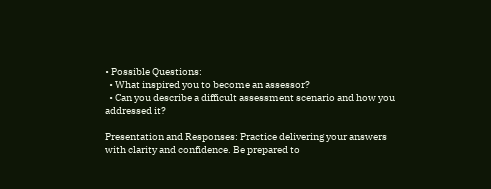• Possible Questions:
  • What inspired you to become an assessor?
  • Can you describe a difficult assessment scenario and how you addressed it?

Presentation and Responses: Practice delivering your answers with clarity and confidence. Be prepared to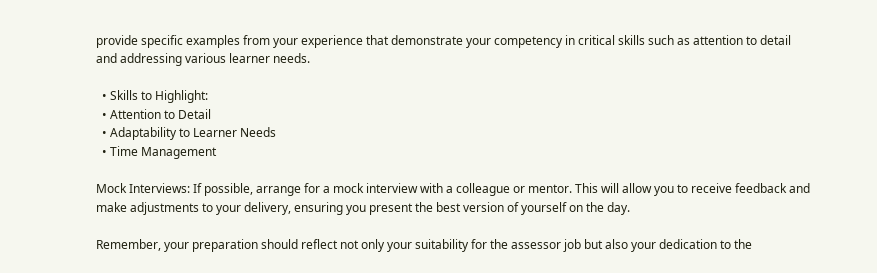provide specific examples from your experience that demonstrate your competency in critical skills such as attention to detail and addressing various learner needs.

  • Skills to Highlight:
  • Attention to Detail
  • Adaptability to Learner Needs
  • Time Management

Mock Interviews: If possible, arrange for a mock interview with a colleague or mentor. This will allow you to receive feedback and make adjustments to your delivery, ensuring you present the best version of yourself on the day.

Remember, your preparation should reflect not only your suitability for the assessor job but also your dedication to the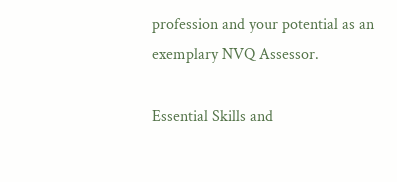profession and your potential as an exemplary NVQ Assessor.

Essential Skills and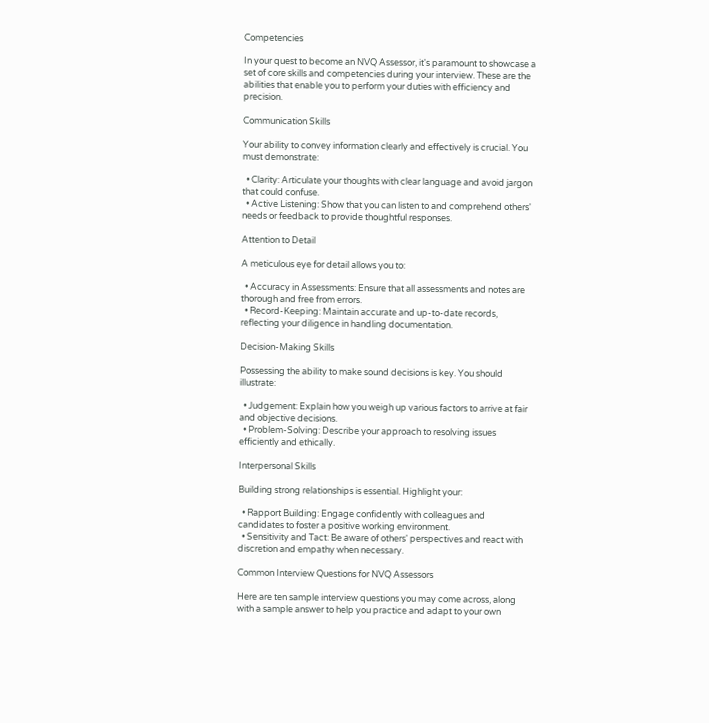Competencies

In your quest to become an NVQ Assessor, it's paramount to showcase a set of core skills and competencies during your interview. These are the abilities that enable you to perform your duties with efficiency and precision.

Communication Skills

Your ability to convey information clearly and effectively is crucial. You must demonstrate:

  • Clarity: Articulate your thoughts with clear language and avoid jargon that could confuse.
  • Active Listening: Show that you can listen to and comprehend others' needs or feedback to provide thoughtful responses.

Attention to Detail

A meticulous eye for detail allows you to:

  • Accuracy in Assessments: Ensure that all assessments and notes are thorough and free from errors.
  • Record-Keeping: Maintain accurate and up-to-date records, reflecting your diligence in handling documentation.

Decision-Making Skills

Possessing the ability to make sound decisions is key. You should illustrate:

  • Judgement: Explain how you weigh up various factors to arrive at fair and objective decisions.
  • Problem-Solving: Describe your approach to resolving issues efficiently and ethically.

Interpersonal Skills

Building strong relationships is essential. Highlight your:

  • Rapport Building: Engage confidently with colleagues and candidates to foster a positive working environment.
  • Sensitivity and Tact: Be aware of others' perspectives and react with discretion and empathy when necessary.

Common Interview Questions for NVQ Assessors

Here are ten sample interview questions you may come across, along with a sample answer to help you practice and adapt to your own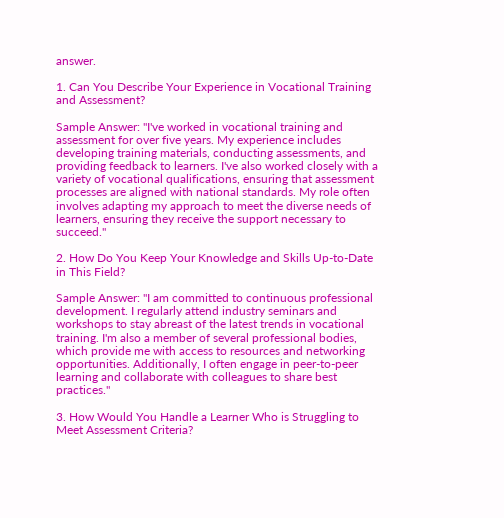answer.

1. Can You Describe Your Experience in Vocational Training and Assessment?

Sample Answer: "I've worked in vocational training and assessment for over five years. My experience includes developing training materials, conducting assessments, and providing feedback to learners. I've also worked closely with a variety of vocational qualifications, ensuring that assessment processes are aligned with national standards. My role often involves adapting my approach to meet the diverse needs of learners, ensuring they receive the support necessary to succeed."

2. How Do You Keep Your Knowledge and Skills Up-to-Date in This Field?

Sample Answer: "I am committed to continuous professional development. I regularly attend industry seminars and workshops to stay abreast of the latest trends in vocational training. I'm also a member of several professional bodies, which provide me with access to resources and networking opportunities. Additionally, I often engage in peer-to-peer learning and collaborate with colleagues to share best practices."

3. How Would You Handle a Learner Who is Struggling to Meet Assessment Criteria?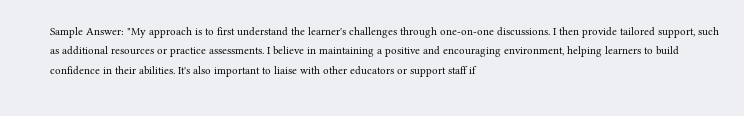Sample Answer: "My approach is to first understand the learner's challenges through one-on-one discussions. I then provide tailored support, such as additional resources or practice assessments. I believe in maintaining a positive and encouraging environment, helping learners to build confidence in their abilities. It's also important to liaise with other educators or support staff if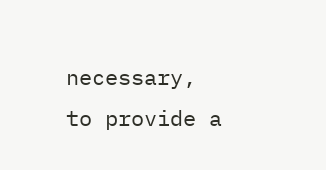necessary, to provide a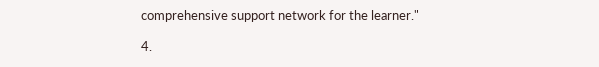comprehensive support network for the learner."

4.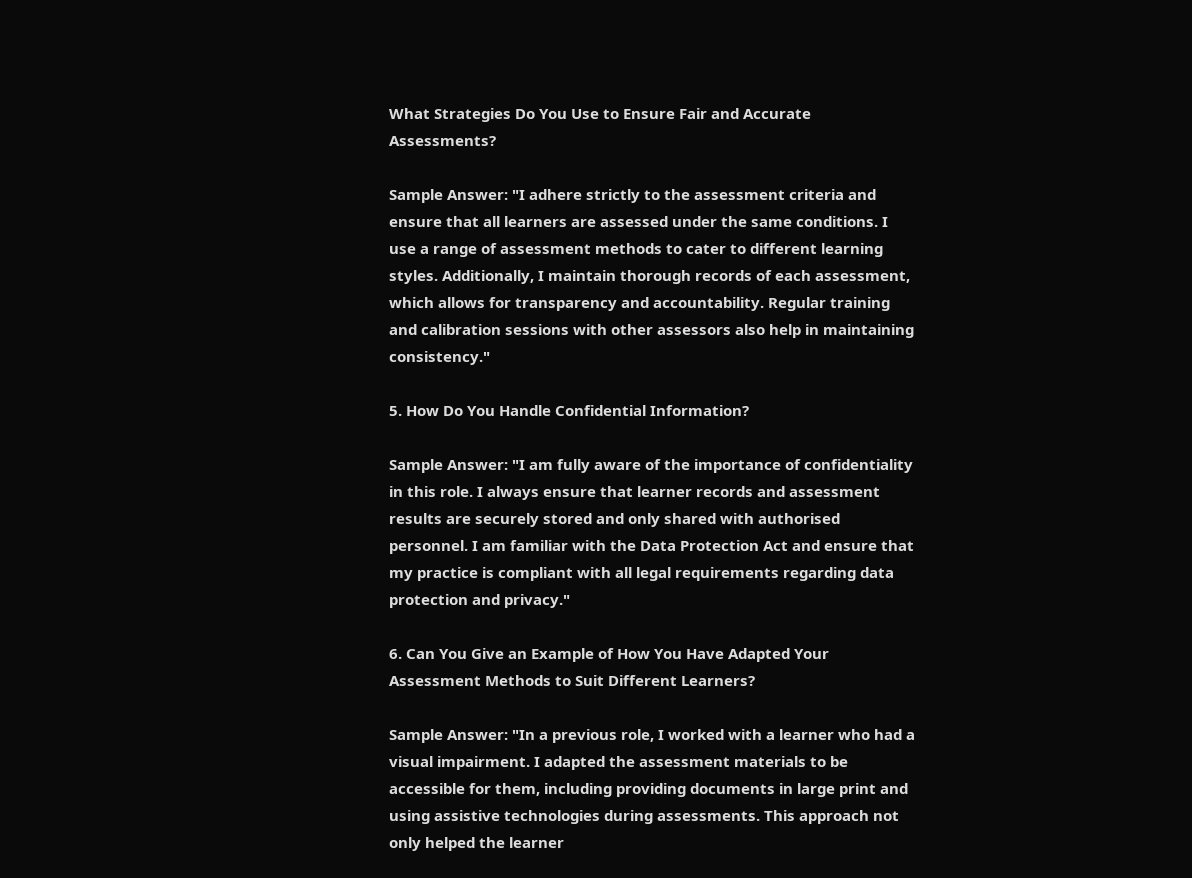What Strategies Do You Use to Ensure Fair and Accurate Assessments?

Sample Answer: "I adhere strictly to the assessment criteria and ensure that all learners are assessed under the same conditions. I use a range of assessment methods to cater to different learning styles. Additionally, I maintain thorough records of each assessment, which allows for transparency and accountability. Regular training and calibration sessions with other assessors also help in maintaining consistency."

5. How Do You Handle Confidential Information?

Sample Answer: "I am fully aware of the importance of confidentiality in this role. I always ensure that learner records and assessment results are securely stored and only shared with authorised personnel. I am familiar with the Data Protection Act and ensure that my practice is compliant with all legal requirements regarding data protection and privacy."

6. Can You Give an Example of How You Have Adapted Your Assessment Methods to Suit Different Learners?

Sample Answer: "In a previous role, I worked with a learner who had a visual impairment. I adapted the assessment materials to be accessible for them, including providing documents in large print and using assistive technologies during assessments. This approach not only helped the learner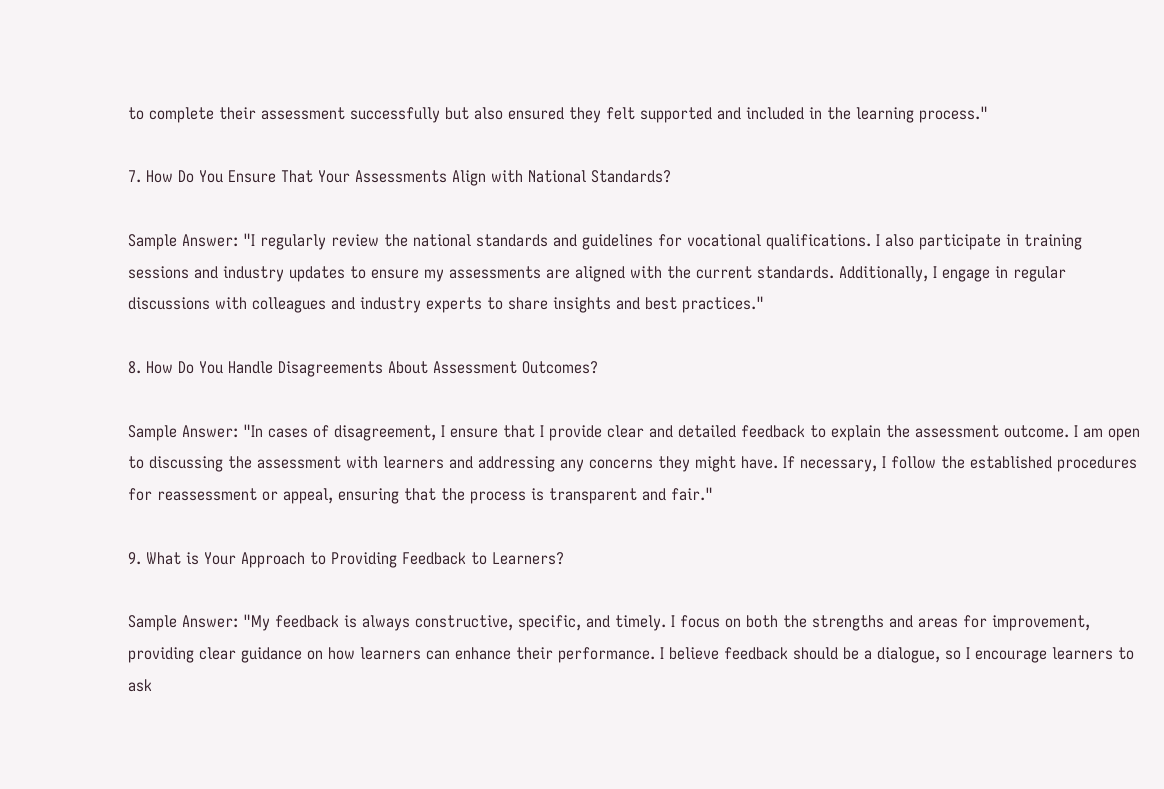to complete their assessment successfully but also ensured they felt supported and included in the learning process."

7. How Do You Ensure That Your Assessments Align with National Standards?

Sample Answer: "I regularly review the national standards and guidelines for vocational qualifications. I also participate in training sessions and industry updates to ensure my assessments are aligned with the current standards. Additionally, I engage in regular discussions with colleagues and industry experts to share insights and best practices."

8. How Do You Handle Disagreements About Assessment Outcomes?

Sample Answer: "In cases of disagreement, I ensure that I provide clear and detailed feedback to explain the assessment outcome. I am open to discussing the assessment with learners and addressing any concerns they might have. If necessary, I follow the established procedures for reassessment or appeal, ensuring that the process is transparent and fair."

9. What is Your Approach to Providing Feedback to Learners?

Sample Answer: "My feedback is always constructive, specific, and timely. I focus on both the strengths and areas for improvement, providing clear guidance on how learners can enhance their performance. I believe feedback should be a dialogue, so I encourage learners to ask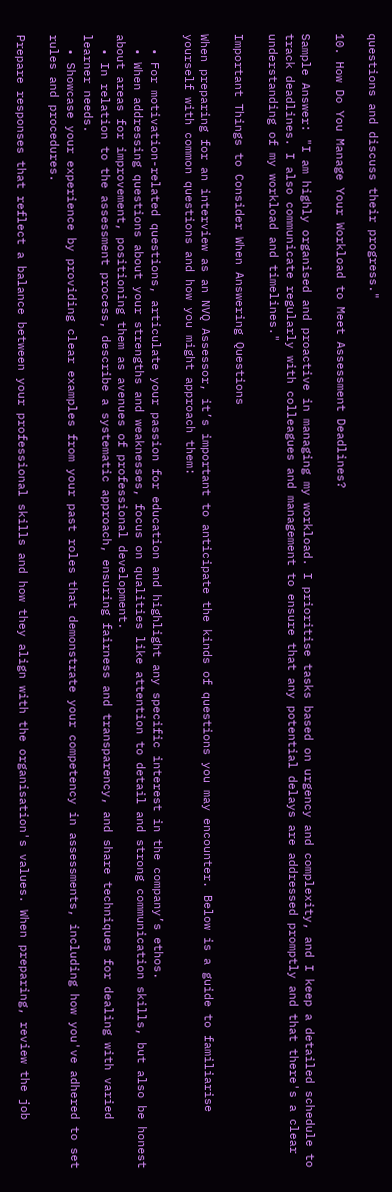questions and discuss their progress."

10. How Do You Manage Your Workload to Meet Assessment Deadlines?

Sample Answer: "I am highly organised and proactive in managing my workload. I prioritise tasks based on urgency and complexity, and I keep a detailed schedule to track deadlines. I also communicate regularly with colleagues and management to ensure that any potential delays are addressed promptly and that there's a clear understanding of my workload and timelines."

Important Things to Consider When Answering Questions

When preparing for an interview as an NVQ Assessor, it’s important to anticipate the kinds of questions you may encounter. Below is a guide to familiarise yourself with common questions and how you might approach them:

  • For motivation-related questions, articulate your passion for education and highlight any specific interest in the company’s ethos.
  • When addressing questions about your strengths and weaknesses, focus on qualities like attention to detail and strong communication skills, but also be honest about areas for improvement, positioning them as avenues of professional development.
  • In relation to the assessment process, describe a systematic approach, ensuring fairness and transparency, and share techniques for dealing with varied learner needs.
  • Showcase your experience by providing clear examples from your past roles that demonstrate your competency in assessments, including how you've adhered to set rules and procedures.

Prepare responses that reflect a balance between your professional skills and how they align with the organisation's values. When preparing, review the job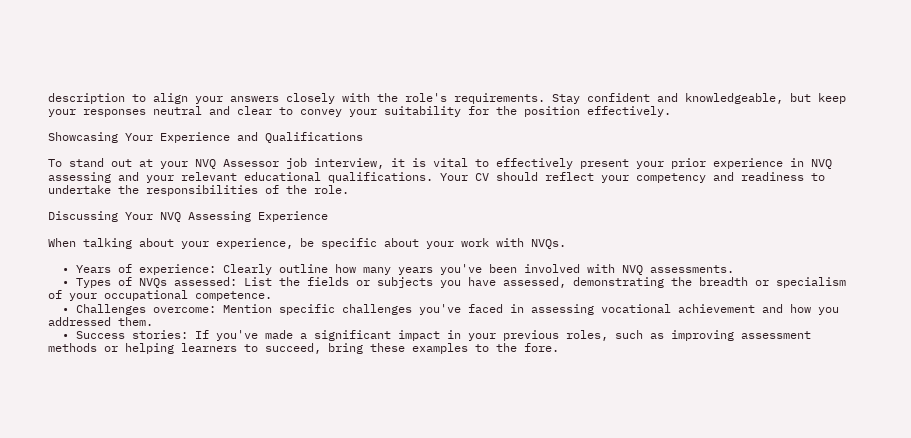description to align your answers closely with the role's requirements. Stay confident and knowledgeable, but keep your responses neutral and clear to convey your suitability for the position effectively.

Showcasing Your Experience and Qualifications

To stand out at your NVQ Assessor job interview, it is vital to effectively present your prior experience in NVQ assessing and your relevant educational qualifications. Your CV should reflect your competency and readiness to undertake the responsibilities of the role.

Discussing Your NVQ Assessing Experience

When talking about your experience, be specific about your work with NVQs.

  • Years of experience: Clearly outline how many years you've been involved with NVQ assessments.
  • Types of NVQs assessed: List the fields or subjects you have assessed, demonstrating the breadth or specialism of your occupational competence.
  • Challenges overcome: Mention specific challenges you've faced in assessing vocational achievement and how you addressed them.
  • Success stories: If you've made a significant impact in your previous roles, such as improving assessment methods or helping learners to succeed, bring these examples to the fore.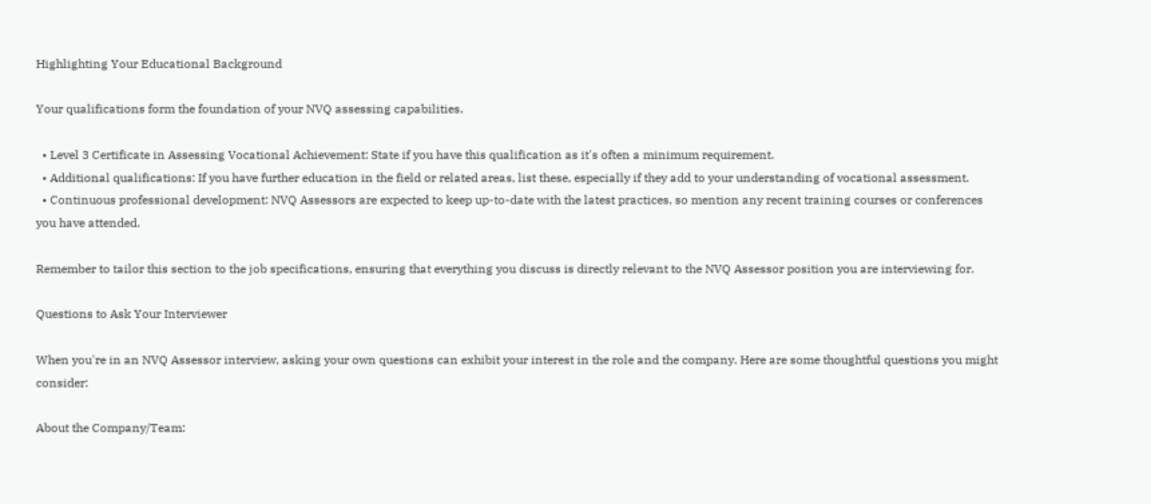Highlighting Your Educational Background

Your qualifications form the foundation of your NVQ assessing capabilities.

  • Level 3 Certificate in Assessing Vocational Achievement: State if you have this qualification as it's often a minimum requirement.
  • Additional qualifications: If you have further education in the field or related areas, list these, especially if they add to your understanding of vocational assessment.
  • Continuous professional development: NVQ Assessors are expected to keep up-to-date with the latest practices, so mention any recent training courses or conferences you have attended.

Remember to tailor this section to the job specifications, ensuring that everything you discuss is directly relevant to the NVQ Assessor position you are interviewing for.

Questions to Ask Your Interviewer

When you're in an NVQ Assessor interview, asking your own questions can exhibit your interest in the role and the company. Here are some thoughtful questions you might consider:

About the Company/Team: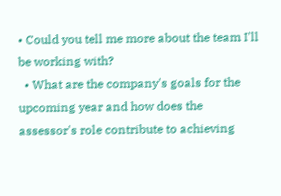• Could you tell me more about the team I'll be working with?
  • What are the company's goals for the upcoming year and how does the assessor's role contribute to achieving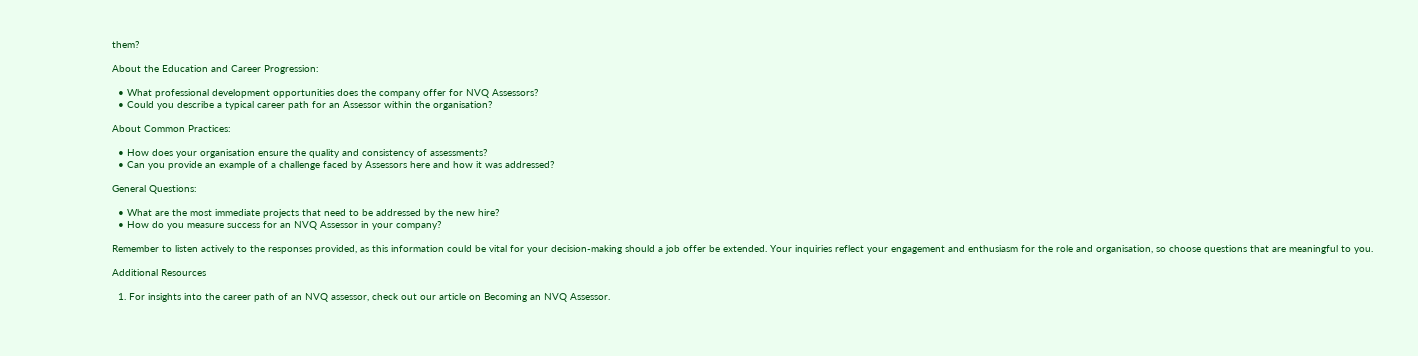them?

About the Education and Career Progression:

  • What professional development opportunities does the company offer for NVQ Assessors?
  • Could you describe a typical career path for an Assessor within the organisation?

About Common Practices:

  • How does your organisation ensure the quality and consistency of assessments?
  • Can you provide an example of a challenge faced by Assessors here and how it was addressed?

General Questions:

  • What are the most immediate projects that need to be addressed by the new hire?
  • How do you measure success for an NVQ Assessor in your company?

Remember to listen actively to the responses provided, as this information could be vital for your decision-making should a job offer be extended. Your inquiries reflect your engagement and enthusiasm for the role and organisation, so choose questions that are meaningful to you.

Additional Resources

  1. For insights into the career path of an NVQ assessor, check out our article on Becoming an NVQ Assessor.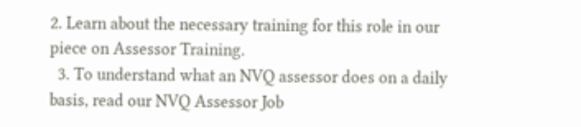2. Learn about the necessary training for this role in our piece on Assessor Training.
  3. To understand what an NVQ assessor does on a daily basis, read our NVQ Assessor Job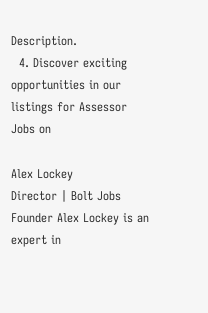Description.
  4. Discover exciting opportunities in our listings for Assessor Jobs on

Alex Lockey
Director | Bolt Jobs
Founder Alex Lockey is an expert in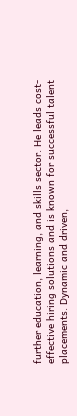further education, learning, and skills sector. He leads cost-effective hiring solutions and is known for successful talent placements. Dynamic and driven,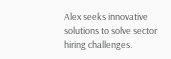Alex seeks innovative solutions to solve sector hiring challenges.